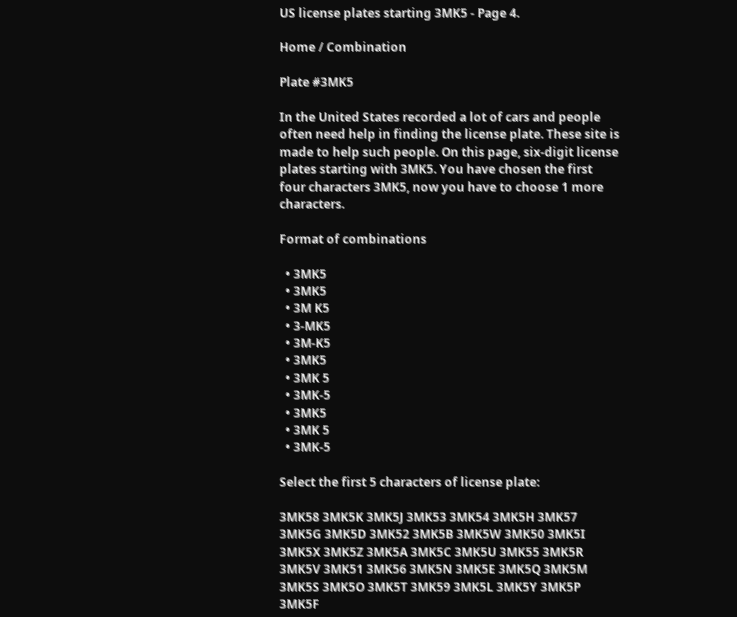US license plates starting 3MK5 - Page 4.

Home / Combination

Plate #3MK5

In the United States recorded a lot of cars and people often need help in finding the license plate. These site is made to help such people. On this page, six-digit license plates starting with 3MK5. You have chosen the first four characters 3MK5, now you have to choose 1 more characters.

Format of combinations

  • 3MK5
  • 3MK5
  • 3M K5
  • 3-MK5
  • 3M-K5
  • 3MK5
  • 3MK 5
  • 3MK-5
  • 3MK5
  • 3MK 5
  • 3MK-5

Select the first 5 characters of license plate:

3MK58 3MK5K 3MK5J 3MK53 3MK54 3MK5H 3MK57 3MK5G 3MK5D 3MK52 3MK5B 3MK5W 3MK50 3MK5I 3MK5X 3MK5Z 3MK5A 3MK5C 3MK5U 3MK55 3MK5R 3MK5V 3MK51 3MK56 3MK5N 3MK5E 3MK5Q 3MK5M 3MK5S 3MK5O 3MK5T 3MK59 3MK5L 3MK5Y 3MK5P 3MK5F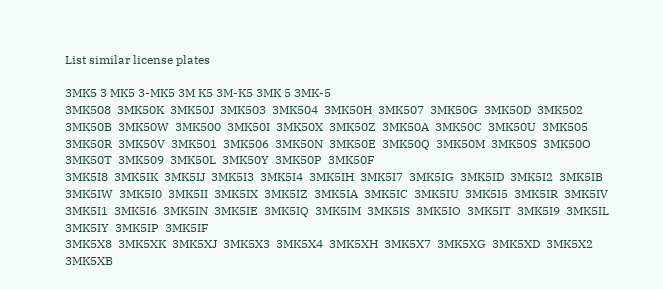List similar license plates

3MK5 3 MK5 3-MK5 3M K5 3M-K5 3MK 5 3MK-5
3MK508  3MK50K  3MK50J  3MK503  3MK504  3MK50H  3MK507  3MK50G  3MK50D  3MK502  3MK50B  3MK50W  3MK500  3MK50I  3MK50X  3MK50Z  3MK50A  3MK50C  3MK50U  3MK505  3MK50R  3MK50V  3MK501  3MK506  3MK50N  3MK50E  3MK50Q  3MK50M  3MK50S  3MK50O  3MK50T  3MK509  3MK50L  3MK50Y  3MK50P  3MK50F
3MK5I8  3MK5IK  3MK5IJ  3MK5I3  3MK5I4  3MK5IH  3MK5I7  3MK5IG  3MK5ID  3MK5I2  3MK5IB  3MK5IW  3MK5I0  3MK5II  3MK5IX  3MK5IZ  3MK5IA  3MK5IC  3MK5IU  3MK5I5  3MK5IR  3MK5IV  3MK5I1  3MK5I6  3MK5IN  3MK5IE  3MK5IQ  3MK5IM  3MK5IS  3MK5IO  3MK5IT  3MK5I9  3MK5IL  3MK5IY  3MK5IP  3MK5IF
3MK5X8  3MK5XK  3MK5XJ  3MK5X3  3MK5X4  3MK5XH  3MK5X7  3MK5XG  3MK5XD  3MK5X2  3MK5XB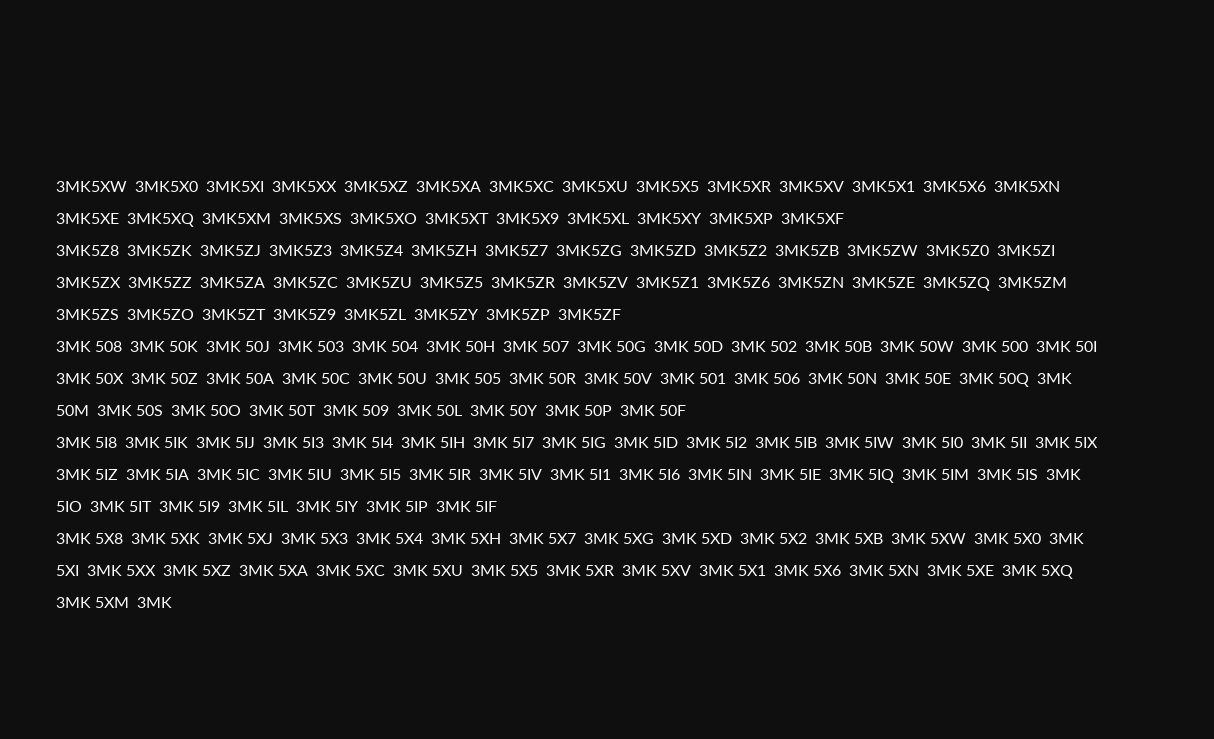3MK5XW  3MK5X0  3MK5XI  3MK5XX  3MK5XZ  3MK5XA  3MK5XC  3MK5XU  3MK5X5  3MK5XR  3MK5XV  3MK5X1  3MK5X6  3MK5XN  3MK5XE  3MK5XQ  3MK5XM  3MK5XS  3MK5XO  3MK5XT  3MK5X9  3MK5XL  3MK5XY  3MK5XP  3MK5XF
3MK5Z8  3MK5ZK  3MK5ZJ  3MK5Z3  3MK5Z4  3MK5ZH  3MK5Z7  3MK5ZG  3MK5ZD  3MK5Z2  3MK5ZB  3MK5ZW  3MK5Z0  3MK5ZI  3MK5ZX  3MK5ZZ  3MK5ZA  3MK5ZC  3MK5ZU  3MK5Z5  3MK5ZR  3MK5ZV  3MK5Z1  3MK5Z6  3MK5ZN  3MK5ZE  3MK5ZQ  3MK5ZM  3MK5ZS  3MK5ZO  3MK5ZT  3MK5Z9  3MK5ZL  3MK5ZY  3MK5ZP  3MK5ZF
3MK 508  3MK 50K  3MK 50J  3MK 503  3MK 504  3MK 50H  3MK 507  3MK 50G  3MK 50D  3MK 502  3MK 50B  3MK 50W  3MK 500  3MK 50I  3MK 50X  3MK 50Z  3MK 50A  3MK 50C  3MK 50U  3MK 505  3MK 50R  3MK 50V  3MK 501  3MK 506  3MK 50N  3MK 50E  3MK 50Q  3MK 50M  3MK 50S  3MK 50O  3MK 50T  3MK 509  3MK 50L  3MK 50Y  3MK 50P  3MK 50F
3MK 5I8  3MK 5IK  3MK 5IJ  3MK 5I3  3MK 5I4  3MK 5IH  3MK 5I7  3MK 5IG  3MK 5ID  3MK 5I2  3MK 5IB  3MK 5IW  3MK 5I0  3MK 5II  3MK 5IX  3MK 5IZ  3MK 5IA  3MK 5IC  3MK 5IU  3MK 5I5  3MK 5IR  3MK 5IV  3MK 5I1  3MK 5I6  3MK 5IN  3MK 5IE  3MK 5IQ  3MK 5IM  3MK 5IS  3MK 5IO  3MK 5IT  3MK 5I9  3MK 5IL  3MK 5IY  3MK 5IP  3MK 5IF
3MK 5X8  3MK 5XK  3MK 5XJ  3MK 5X3  3MK 5X4  3MK 5XH  3MK 5X7  3MK 5XG  3MK 5XD  3MK 5X2  3MK 5XB  3MK 5XW  3MK 5X0  3MK 5XI  3MK 5XX  3MK 5XZ  3MK 5XA  3MK 5XC  3MK 5XU  3MK 5X5  3MK 5XR  3MK 5XV  3MK 5X1  3MK 5X6  3MK 5XN  3MK 5XE  3MK 5XQ  3MK 5XM  3MK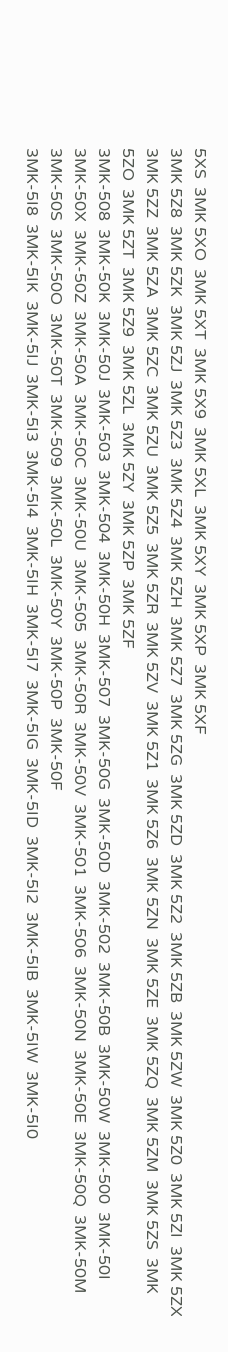5XS  3MK 5XO  3MK 5XT  3MK 5X9  3MK 5XL  3MK 5XY  3MK 5XP  3MK 5XF
3MK 5Z8  3MK 5ZK  3MK 5ZJ  3MK 5Z3  3MK 5Z4  3MK 5ZH  3MK 5Z7  3MK 5ZG  3MK 5ZD  3MK 5Z2  3MK 5ZB  3MK 5ZW  3MK 5Z0  3MK 5ZI  3MK 5ZX  3MK 5ZZ  3MK 5ZA  3MK 5ZC  3MK 5ZU  3MK 5Z5  3MK 5ZR  3MK 5ZV  3MK 5Z1  3MK 5Z6  3MK 5ZN  3MK 5ZE  3MK 5ZQ  3MK 5ZM  3MK 5ZS  3MK 5ZO  3MK 5ZT  3MK 5Z9  3MK 5ZL  3MK 5ZY  3MK 5ZP  3MK 5ZF
3MK-508  3MK-50K  3MK-50J  3MK-503  3MK-504  3MK-50H  3MK-507  3MK-50G  3MK-50D  3MK-502  3MK-50B  3MK-50W  3MK-500  3MK-50I  3MK-50X  3MK-50Z  3MK-50A  3MK-50C  3MK-50U  3MK-505  3MK-50R  3MK-50V  3MK-501  3MK-506  3MK-50N  3MK-50E  3MK-50Q  3MK-50M  3MK-50S  3MK-50O  3MK-50T  3MK-509  3MK-50L  3MK-50Y  3MK-50P  3MK-50F
3MK-5I8  3MK-5IK  3MK-5IJ  3MK-5I3  3MK-5I4  3MK-5IH  3MK-5I7  3MK-5IG  3MK-5ID  3MK-5I2  3MK-5IB  3MK-5IW  3MK-5I0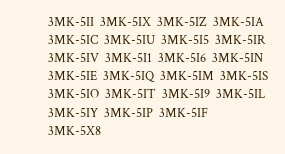3MK-5II  3MK-5IX  3MK-5IZ  3MK-5IA  3MK-5IC  3MK-5IU  3MK-5I5  3MK-5IR  3MK-5IV  3MK-5I1  3MK-5I6  3MK-5IN  3MK-5IE  3MK-5IQ  3MK-5IM  3MK-5IS  3MK-5IO  3MK-5IT  3MK-5I9  3MK-5IL  3MK-5IY  3MK-5IP  3MK-5IF
3MK-5X8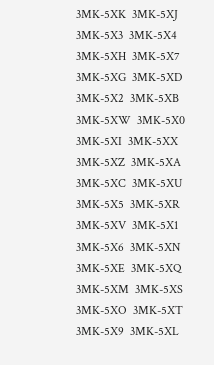3MK-5XK  3MK-5XJ  3MK-5X3  3MK-5X4  3MK-5XH  3MK-5X7  3MK-5XG  3MK-5XD  3MK-5X2  3MK-5XB  3MK-5XW  3MK-5X0  3MK-5XI  3MK-5XX  3MK-5XZ  3MK-5XA  3MK-5XC  3MK-5XU  3MK-5X5  3MK-5XR  3MK-5XV  3MK-5X1  3MK-5X6  3MK-5XN  3MK-5XE  3MK-5XQ  3MK-5XM  3MK-5XS  3MK-5XO  3MK-5XT  3MK-5X9  3MK-5XL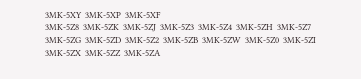3MK-5XY  3MK-5XP  3MK-5XF
3MK-5Z8  3MK-5ZK  3MK-5ZJ  3MK-5Z3  3MK-5Z4  3MK-5ZH  3MK-5Z7  3MK-5ZG  3MK-5ZD  3MK-5Z2  3MK-5ZB  3MK-5ZW  3MK-5Z0  3MK-5ZI  3MK-5ZX  3MK-5ZZ  3MK-5ZA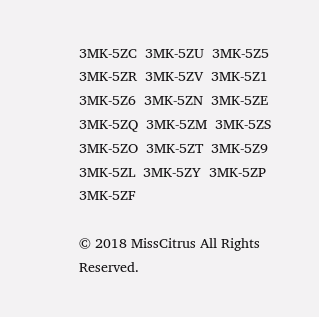3MK-5ZC  3MK-5ZU  3MK-5Z5  3MK-5ZR  3MK-5ZV  3MK-5Z1  3MK-5Z6  3MK-5ZN  3MK-5ZE  3MK-5ZQ  3MK-5ZM  3MK-5ZS  3MK-5ZO  3MK-5ZT  3MK-5Z9  3MK-5ZL  3MK-5ZY  3MK-5ZP  3MK-5ZF

© 2018 MissCitrus All Rights Reserved.